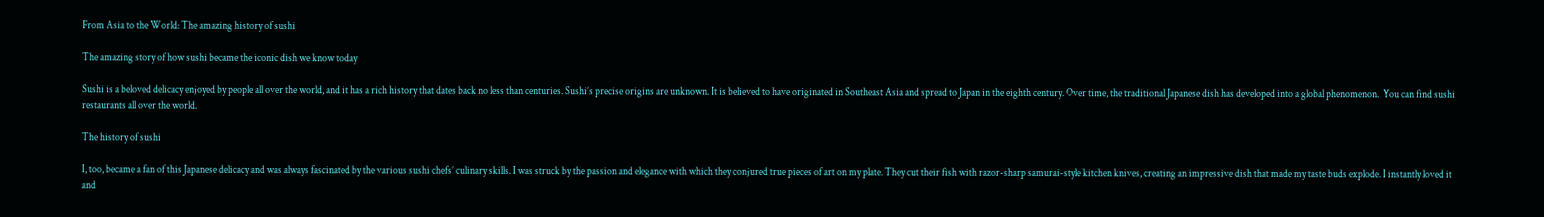From Asia to the World: The amazing history of sushi

The amazing story of how sushi became the iconic dish we know today

Sushi is a beloved delicacy enjoyed by people all over the world, and it has a rich history that dates back no less than centuries. Sushi’s precise origins are unknown. It is believed to have originated in Southeast Asia and spread to Japan in the eighth century. Over time, the traditional Japanese dish has developed into a global phenomenon.  You can find sushi restaurants all over the world.

The history of sushi

I, too, became a fan of this Japanese delicacy and was always fascinated by the various sushi chefs’ culinary skills. I was struck by the passion and elegance with which they conjured true pieces of art on my plate. They cut their fish with razor-sharp samurai-style kitchen knives, creating an impressive dish that made my taste buds explode. I instantly loved it and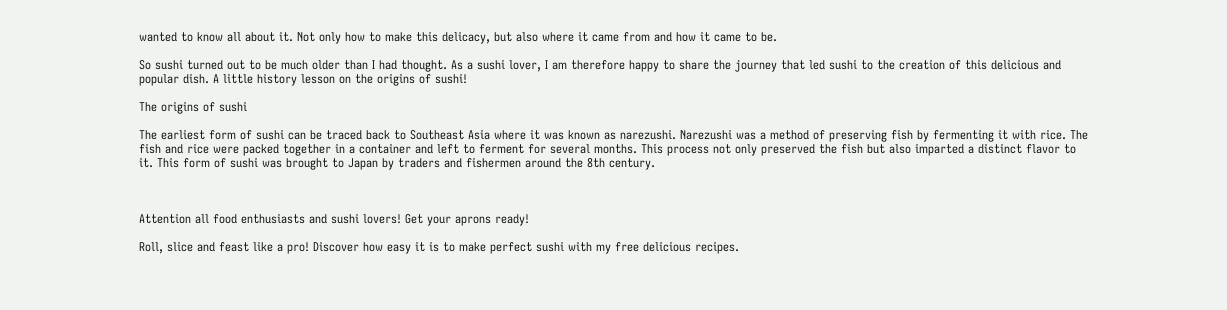wanted to know all about it. Not only how to make this delicacy, but also where it came from and how it came to be.

So sushi turned out to be much older than I had thought. As a sushi lover, I am therefore happy to share the journey that led sushi to the creation of this delicious and popular dish. A little history lesson on the origins of sushi!

The origins of sushi

The earliest form of sushi can be traced back to Southeast Asia where it was known as narezushi. Narezushi was a method of preserving fish by fermenting it with rice. The fish and rice were packed together in a container and left to ferment for several months. This process not only preserved the fish but also imparted a distinct flavor to it. This form of sushi was brought to Japan by traders and fishermen around the 8th century.



Attention all food enthusiasts and sushi lovers! Get your aprons ready!

Roll, slice and feast like a pro! Discover how easy it is to make perfect sushi with my free delicious recipes.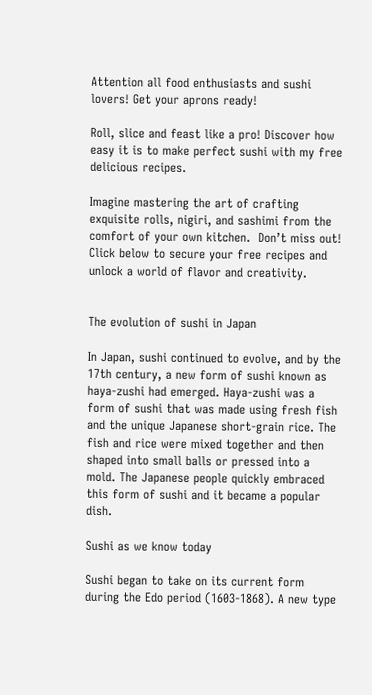Attention all food enthusiasts and sushi lovers! Get your aprons ready!

Roll, slice and feast like a pro! Discover how easy it is to make perfect sushi with my free delicious recipes.

Imagine mastering the art of crafting exquisite rolls, nigiri, and sashimi from the comfort of your own kitchen.  Don’t miss out! Click below to secure your free recipes and unlock a world of flavor and creativity.


The evolution of sushi in Japan

In Japan, sushi continued to evolve, and by the 17th century, a new form of sushi known as haya-zushi had emerged. Haya-zushi was a form of sushi that was made using fresh fish and the unique Japanese short-grain rice. The fish and rice were mixed together and then shaped into small balls or pressed into a mold. The Japanese people quickly embraced this form of sushi and it became a popular dish.

Sushi as we know today

Sushi began to take on its current form during the Edo period (1603-1868). A new type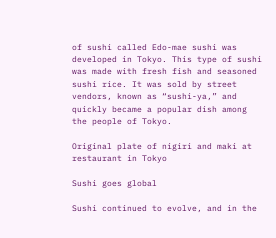of sushi called Edo-mae sushi was developed in Tokyo. This type of sushi was made with fresh fish and seasoned sushi rice. It was sold by street vendors, known as “sushi-ya,” and quickly became a popular dish among the people of Tokyo.

Original plate of nigiri and maki at restaurant in Tokyo

Sushi goes global

Sushi continued to evolve, and in the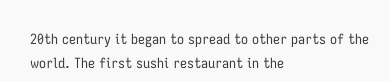20th century it began to spread to other parts of the world. The first sushi restaurant in the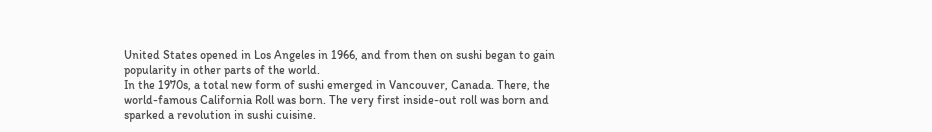United States opened in Los Angeles in 1966, and from then on sushi began to gain popularity in other parts of the world.
In the 1970s, a total new form of sushi emerged in Vancouver, Canada. There, the world-famous California Roll was born. The very first inside-out roll was born and sparked a revolution in sushi cuisine.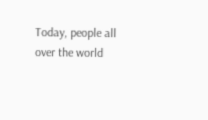Today, people all over the world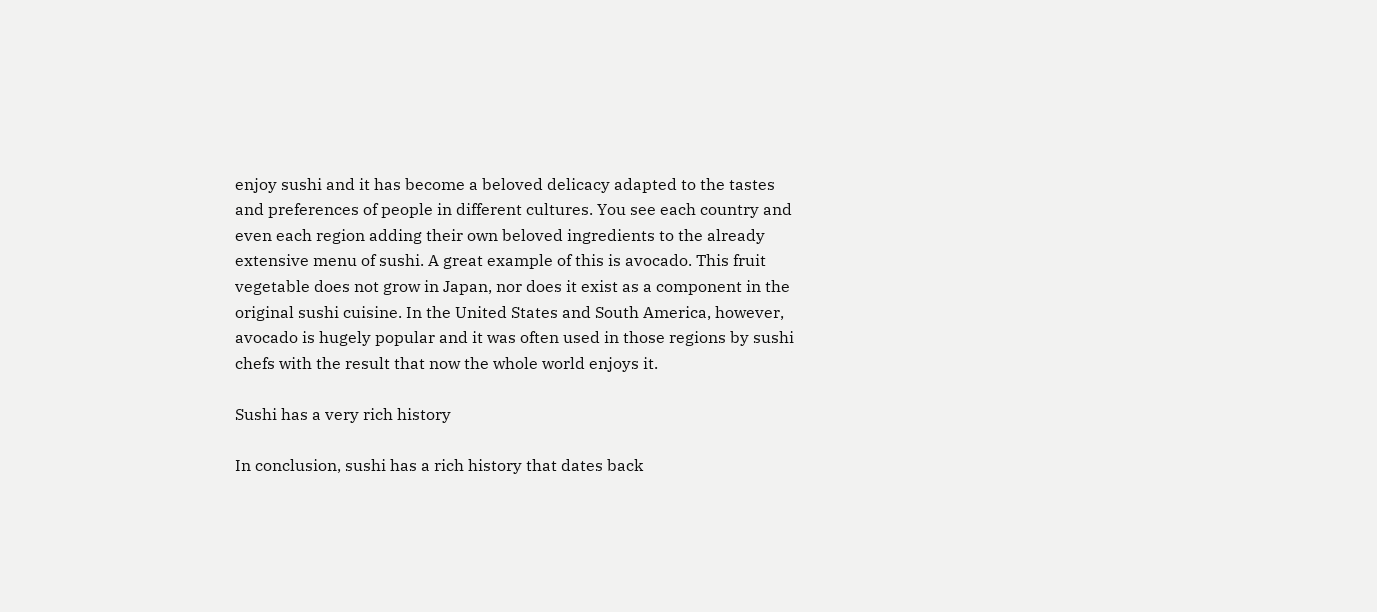enjoy sushi and it has become a beloved delicacy adapted to the tastes and preferences of people in different cultures. You see each country and even each region adding their own beloved ingredients to the already extensive menu of sushi. A great example of this is avocado. This fruit vegetable does not grow in Japan, nor does it exist as a component in the original sushi cuisine. In the United States and South America, however, avocado is hugely popular and it was often used in those regions by sushi chefs with the result that now the whole world enjoys it.

Sushi has a very rich history

In conclusion, sushi has a rich history that dates back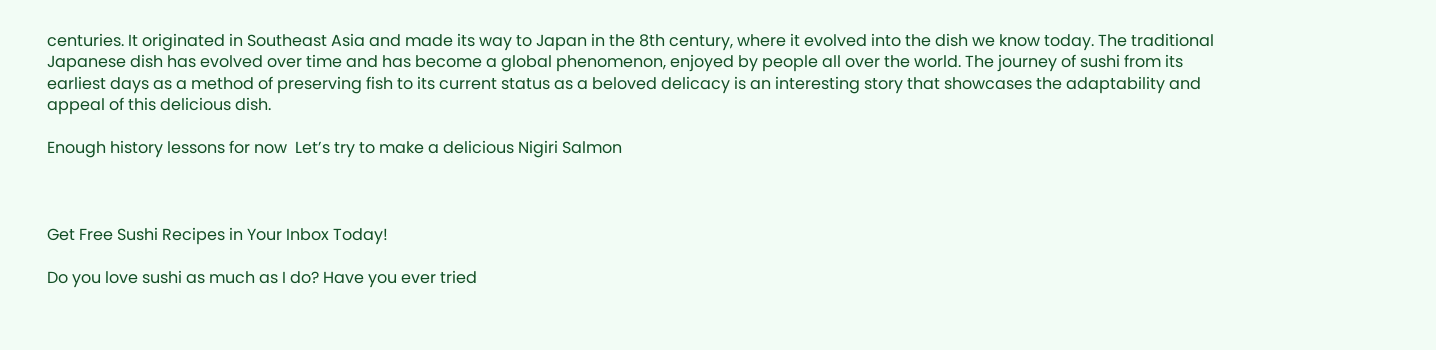centuries. It originated in Southeast Asia and made its way to Japan in the 8th century, where it evolved into the dish we know today. The traditional Japanese dish has evolved over time and has become a global phenomenon, enjoyed by people all over the world. The journey of sushi from its earliest days as a method of preserving fish to its current status as a beloved delicacy is an interesting story that showcases the adaptability and appeal of this delicious dish.

Enough history lessons for now  Let’s try to make a delicious Nigiri Salmon



Get Free Sushi Recipes in Your Inbox Today!

Do you love sushi as much as I do? Have you ever tried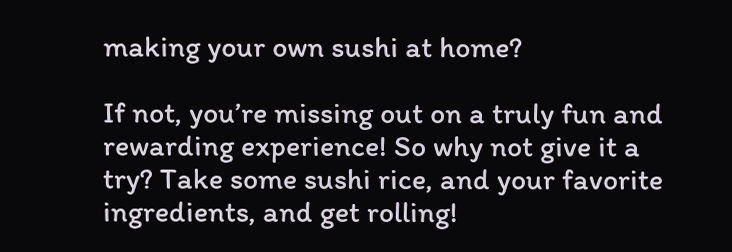making your own sushi at home?

If not, you’re missing out on a truly fun and rewarding experience! So why not give it a try? Take some sushi rice, and your favorite ingredients, and get rolling!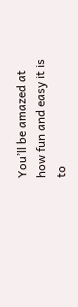You’ll be amazed at how fun and easy it is to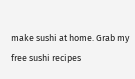make sushi at home. Grab my free sushi recipes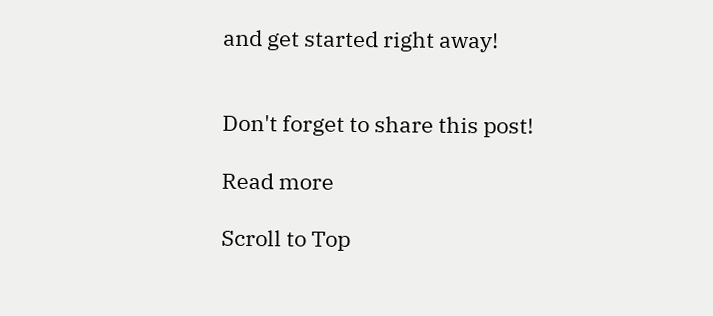and get started right away!


Don't forget to share this post!

Read more

Scroll to Top